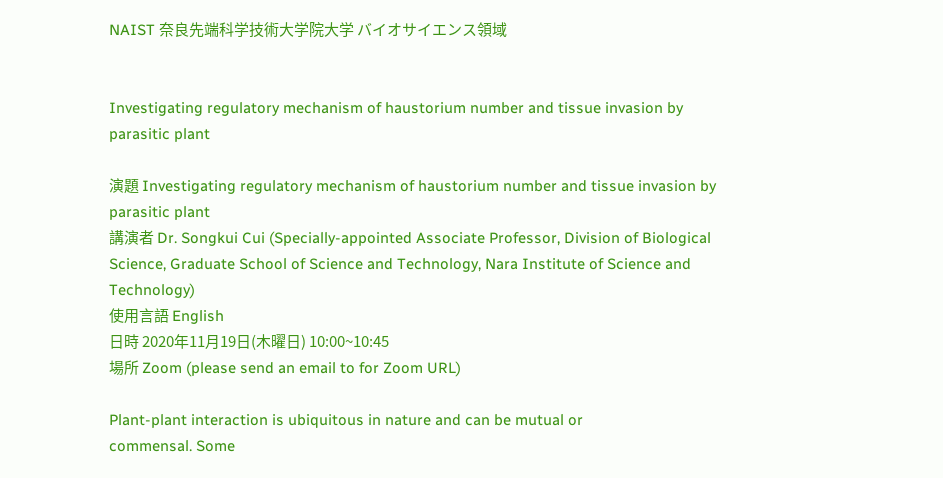NAIST 奈良先端科学技術大学院大学 バイオサイエンス領域


Investigating regulatory mechanism of haustorium number and tissue invasion by parasitic plant

演題 Investigating regulatory mechanism of haustorium number and tissue invasion by parasitic plant
講演者 Dr. Songkui Cui (Specially-appointed Associate Professor, Division of Biological Science, Graduate School of Science and Technology, Nara Institute of Science and Technology)
使用言語 English
日時 2020年11月19日(木曜日) 10:00~10:45
場所 Zoom (please send an email to for Zoom URL)

Plant‐plant interaction is ubiquitous in nature and can be mutual or
commensal. Some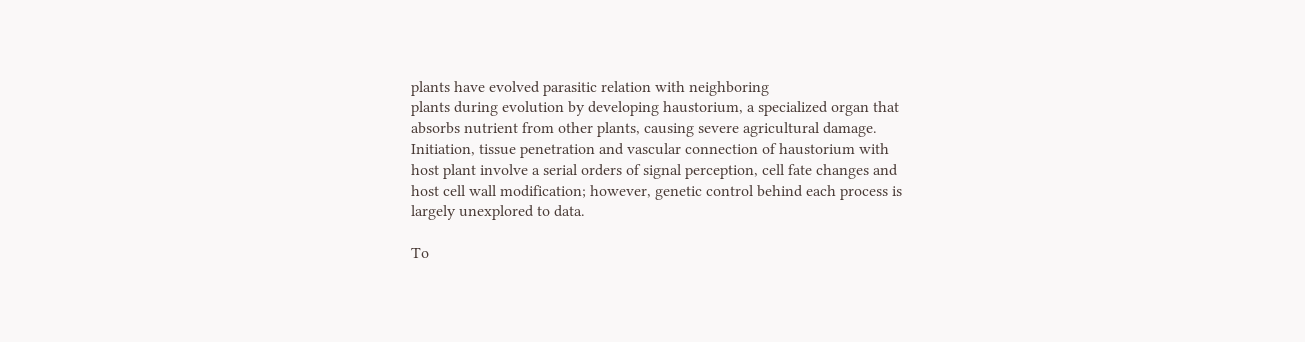plants have evolved parasitic relation with neighboring
plants during evolution by developing haustorium, a specialized organ that
absorbs nutrient from other plants, causing severe agricultural damage.
Initiation, tissue penetration and vascular connection of haustorium with
host plant involve a serial orders of signal perception, cell fate changes and
host cell wall modification; however, genetic control behind each process is
largely unexplored to data.

To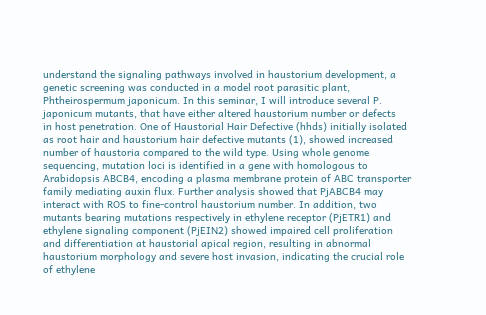understand the signaling pathways involved in haustorium development, a
genetic screening was conducted in a model root parasitic plant,
Phtheirospermum japonicum. In this seminar, I will introduce several P.
japonicum mutants, that have either altered haustorium number or defects
in host penetration. One of Haustorial Hair Defective (hhds) initially isolated
as root hair and haustorium hair defective mutants (1), showed increased
number of haustoria compared to the wild type. Using whole genome
sequencing, mutation loci is identified in a gene with homologous to
Arabidopsis ABCB4, encoding a plasma membrane protein of ABC transporter
family mediating auxin flux. Further analysis showed that PjABCB4 may
interact with ROS to fine‐control haustorium number. In addition, two
mutants bearing mutations respectively in ethylene receptor (PjETR1) and
ethylene signaling component (PjEIN2) showed impaired cell proliferation
and differentiation at haustorial apical region, resulting in abnormal
haustorium morphology and severe host invasion, indicating the crucial role
of ethylene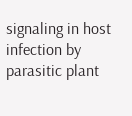signaling in host infection by parasitic plant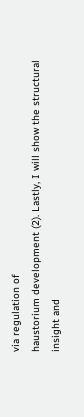via regulation of
haustorium development (2). Lastly, I will show the structural insight and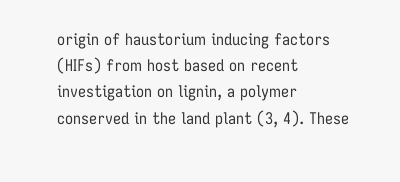origin of haustorium inducing factors (HIFs) from host based on recent
investigation on lignin, a polymer conserved in the land plant (3, 4). These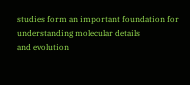studies form an important foundation for understanding molecular details
and evolution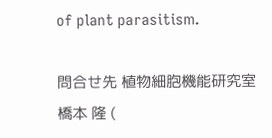of plant parasitism.

問合せ先 植物細胞機能研究室
橋本 隆 (